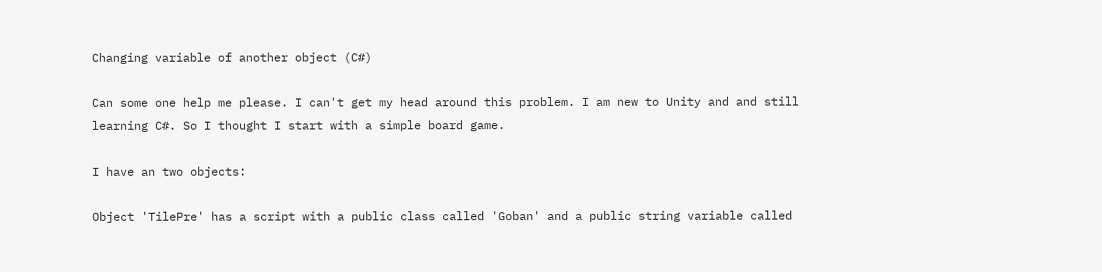Changing variable of another object (C#)

Can some one help me please. I can't get my head around this problem. I am new to Unity and and still learning C#. So I thought I start with a simple board game.

I have an two objects:

Object 'TilePre' has a script with a public class called 'Goban' and a public string variable called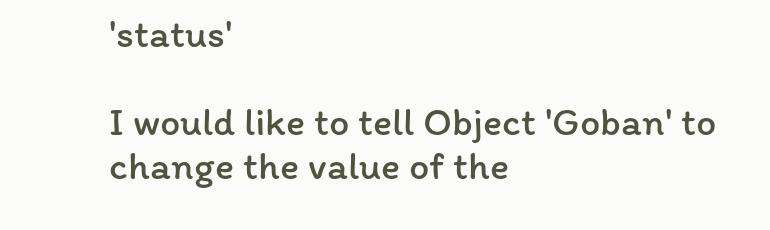'status'

I would like to tell Object 'Goban' to change the value of the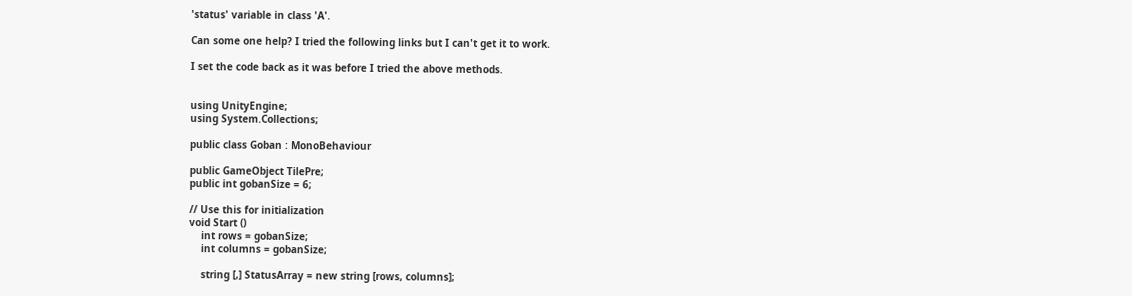'status' variable in class 'A'.

Can some one help? I tried the following links but I can't get it to work.

I set the code back as it was before I tried the above methods.


using UnityEngine;
using System.Collections;

public class Goban : MonoBehaviour

public GameObject TilePre;
public int gobanSize = 6;

// Use this for initialization
void Start ()
    int rows = gobanSize;
    int columns = gobanSize;

    string [,] StatusArray = new string [rows, columns];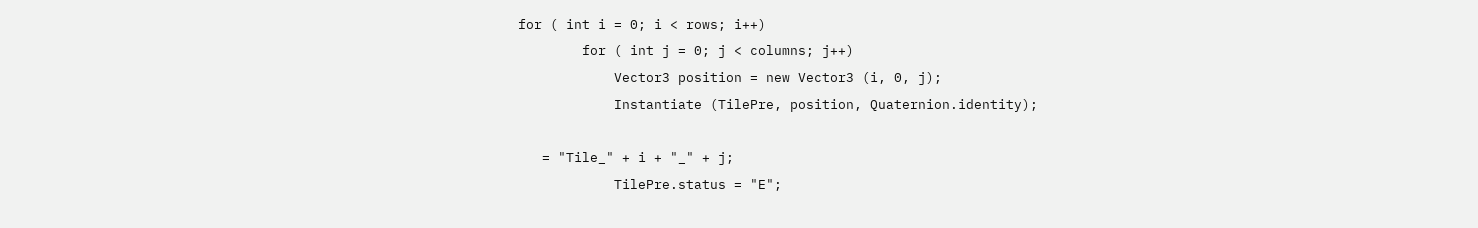for ( int i = 0; i < rows; i++)
        for ( int j = 0; j < columns; j++)
            Vector3 position = new Vector3 (i, 0, j);
            Instantiate (TilePre, position, Quaternion.identity);

   = "Tile_" + i + "_" + j;
            TilePre.status = "E";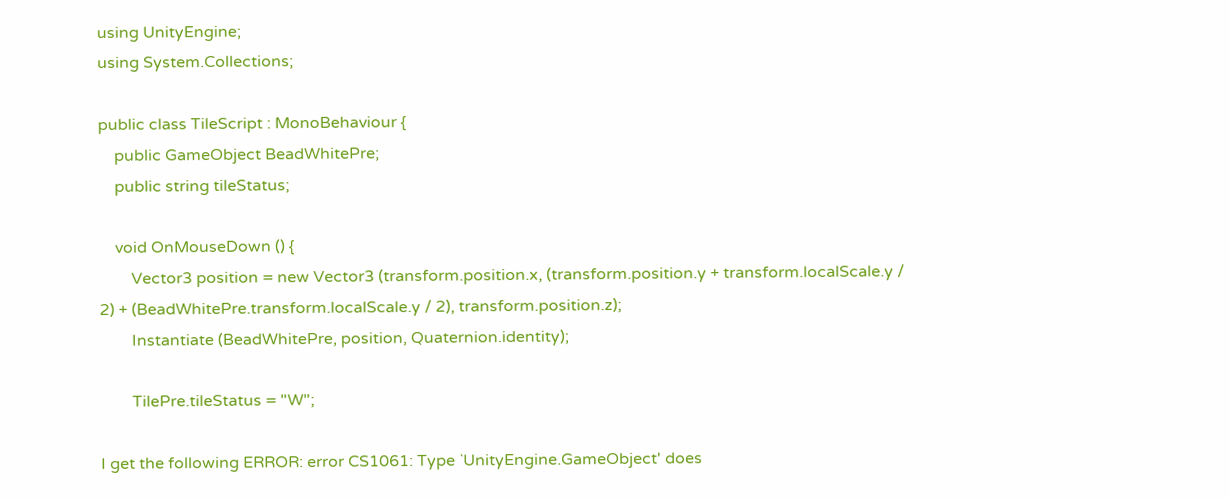using UnityEngine;
using System.Collections;

public class TileScript : MonoBehaviour {
    public GameObject BeadWhitePre;
    public string tileStatus;

    void OnMouseDown () {
        Vector3 position = new Vector3 (transform.position.x, (transform.position.y + transform.localScale.y / 2) + (BeadWhitePre.transform.localScale.y / 2), transform.position.z);
        Instantiate (BeadWhitePre, position, Quaternion.identity);

        TilePre.tileStatus = "W";

I get the following ERROR: error CS1061: Type `UnityEngine.GameObject' does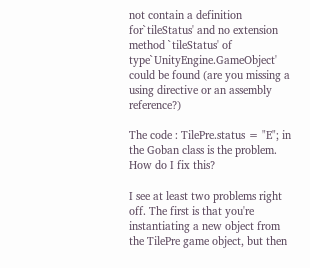not contain a definition for`tileStatus' and no extension method `tileStatus' of type`UnityEngine.GameObject' could be found (are you missing a using directive or an assembly reference?)

The code : TilePre.status = "E"; in the Goban class is the problem. How do I fix this?

I see at least two problems right off. The first is that you're instantiating a new object from the TilePre game object, but then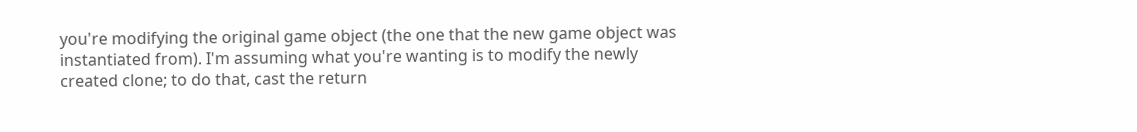you're modifying the original game object (the one that the new game object was instantiated from). I'm assuming what you're wanting is to modify the newly created clone; to do that, cast the return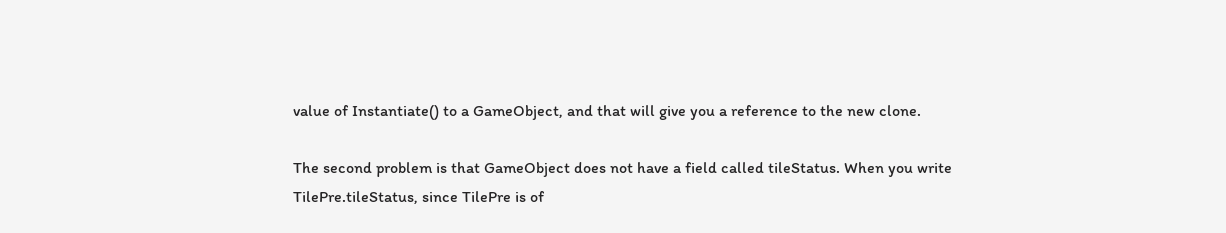value of Instantiate() to a GameObject, and that will give you a reference to the new clone.

The second problem is that GameObject does not have a field called tileStatus. When you write TilePre.tileStatus, since TilePre is of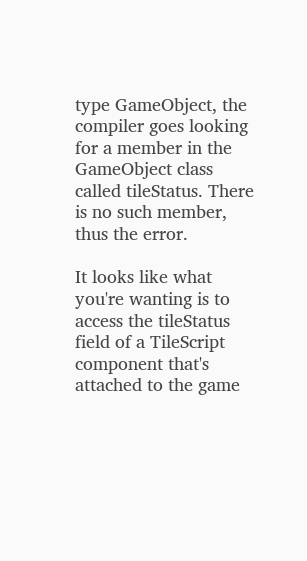type GameObject, the compiler goes looking for a member in the GameObject class called tileStatus. There is no such member, thus the error.

It looks like what you're wanting is to access the tileStatus field of a TileScript component that's attached to the game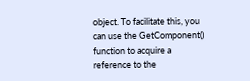object. To facilitate this, you can use the GetComponent() function to acquire a reference to the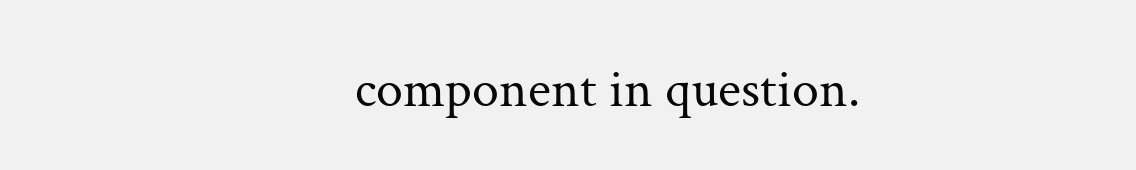component in question.